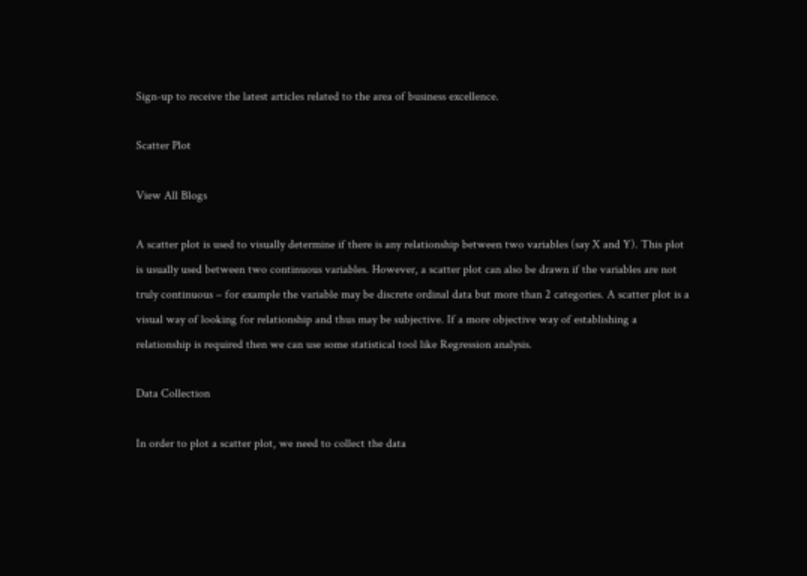Sign-up to receive the latest articles related to the area of business excellence.

Scatter Plot

View All Blogs

A scatter plot is used to visually determine if there is any relationship between two variables (say X and Y). This plot is usually used between two continuous variables. However, a scatter plot can also be drawn if the variables are not truly continuous – for example the variable may be discrete ordinal data but more than 2 categories. A scatter plot is a visual way of looking for relationship and thus may be subjective. If a more objective way of establishing a relationship is required then we can use some statistical tool like Regression analysis.

Data Collection

In order to plot a scatter plot, we need to collect the data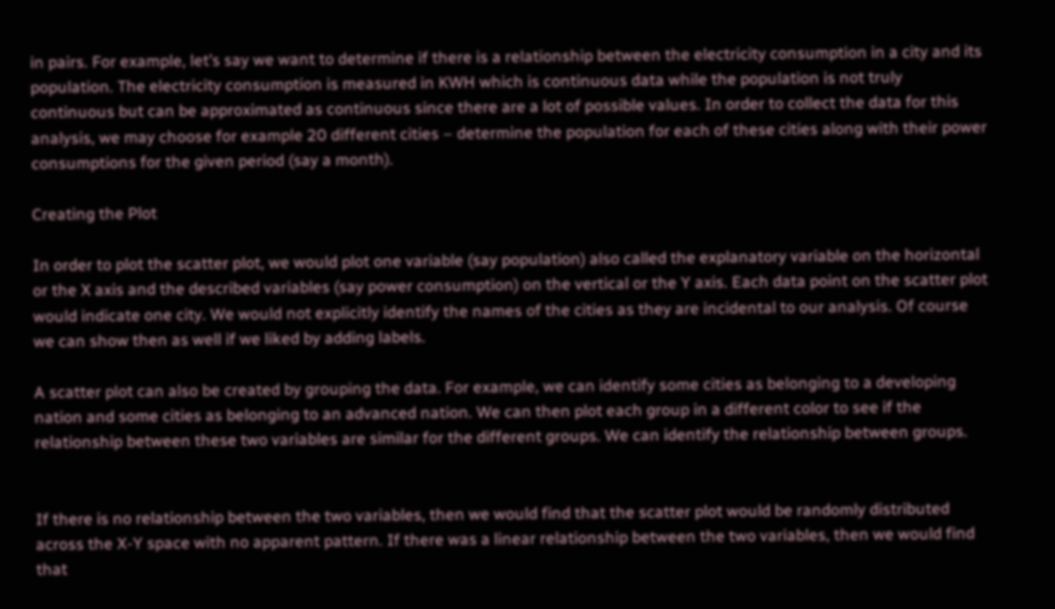in pairs. For example, let’s say we want to determine if there is a relationship between the electricity consumption in a city and its population. The electricity consumption is measured in KWH which is continuous data while the population is not truly continuous but can be approximated as continuous since there are a lot of possible values. In order to collect the data for this analysis, we may choose for example 20 different cities – determine the population for each of these cities along with their power consumptions for the given period (say a month).

Creating the Plot

In order to plot the scatter plot, we would plot one variable (say population) also called the explanatory variable on the horizontal or the X axis and the described variables (say power consumption) on the vertical or the Y axis. Each data point on the scatter plot would indicate one city. We would not explicitly identify the names of the cities as they are incidental to our analysis. Of course we can show then as well if we liked by adding labels.

A scatter plot can also be created by grouping the data. For example, we can identify some cities as belonging to a developing nation and some cities as belonging to an advanced nation. We can then plot each group in a different color to see if the relationship between these two variables are similar for the different groups. We can identify the relationship between groups.


If there is no relationship between the two variables, then we would find that the scatter plot would be randomly distributed across the X-Y space with no apparent pattern. If there was a linear relationship between the two variables, then we would find that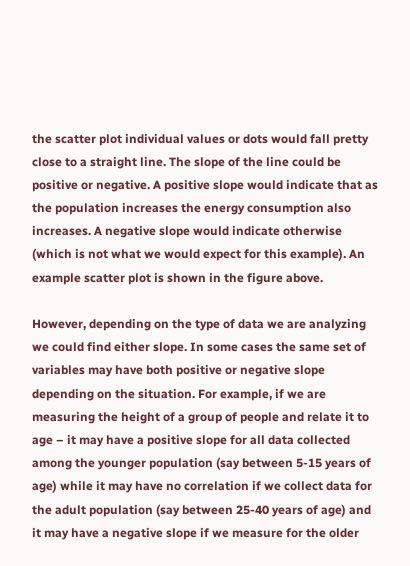the scatter plot individual values or dots would fall pretty close to a straight line. The slope of the line could be positive or negative. A positive slope would indicate that as the population increases the energy consumption also increases. A negative slope would indicate otherwise (which is not what we would expect for this example). An example scatter plot is shown in the figure above.

However, depending on the type of data we are analyzing we could find either slope. In some cases the same set of variables may have both positive or negative slope depending on the situation. For example, if we are measuring the height of a group of people and relate it to age – it may have a positive slope for all data collected among the younger population (say between 5-15 years of age) while it may have no correlation if we collect data for the adult population (say between 25-40 years of age) and it may have a negative slope if we measure for the older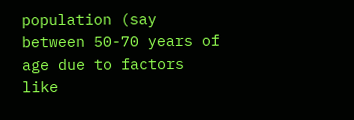population (say between 50-70 years of age due to factors like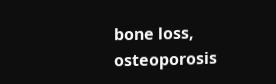bone loss, osteoporosis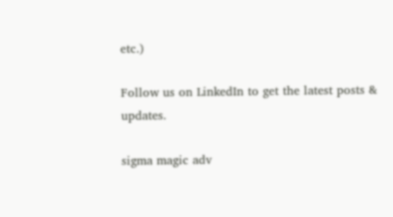etc.)

Follow us on LinkedIn to get the latest posts & updates.

sigma magic adv